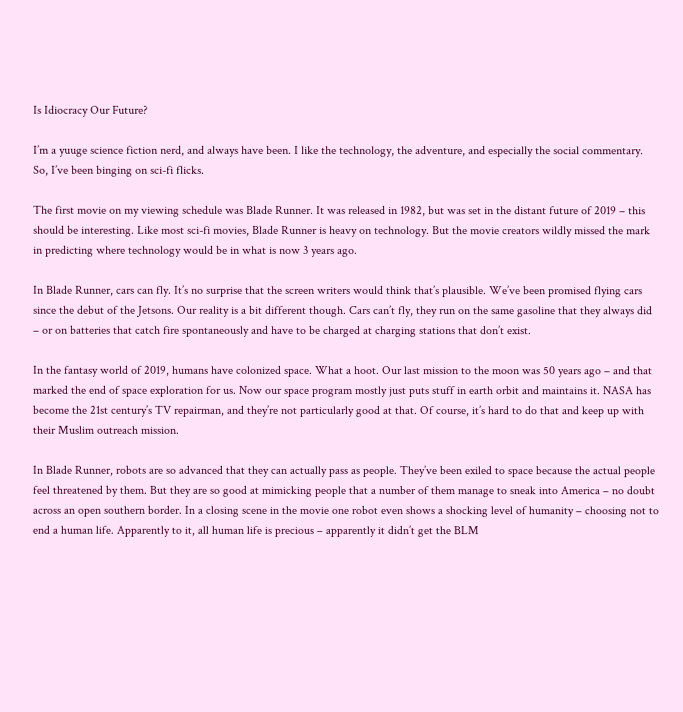Is Idiocracy Our Future?

I’m a yuuge science fiction nerd, and always have been. I like the technology, the adventure, and especially the social commentary. So, I’ve been binging on sci-fi flicks.

The first movie on my viewing schedule was Blade Runner. It was released in 1982, but was set in the distant future of 2019 – this should be interesting. Like most sci-fi movies, Blade Runner is heavy on technology. But the movie creators wildly missed the mark in predicting where technology would be in what is now 3 years ago.

In Blade Runner, cars can fly. It’s no surprise that the screen writers would think that’s plausible. We’ve been promised flying cars since the debut of the Jetsons. Our reality is a bit different though. Cars can’t fly, they run on the same gasoline that they always did – or on batteries that catch fire spontaneously and have to be charged at charging stations that don’t exist.

In the fantasy world of 2019, humans have colonized space. What a hoot. Our last mission to the moon was 50 years ago – and that marked the end of space exploration for us. Now our space program mostly just puts stuff in earth orbit and maintains it. NASA has become the 21st century’s TV repairman, and they’re not particularly good at that. Of course, it’s hard to do that and keep up with their Muslim outreach mission.

In Blade Runner, robots are so advanced that they can actually pass as people. They’ve been exiled to space because the actual people feel threatened by them. But they are so good at mimicking people that a number of them manage to sneak into America – no doubt across an open southern border. In a closing scene in the movie one robot even shows a shocking level of humanity – choosing not to end a human life. Apparently to it, all human life is precious – apparently it didn’t get the BLM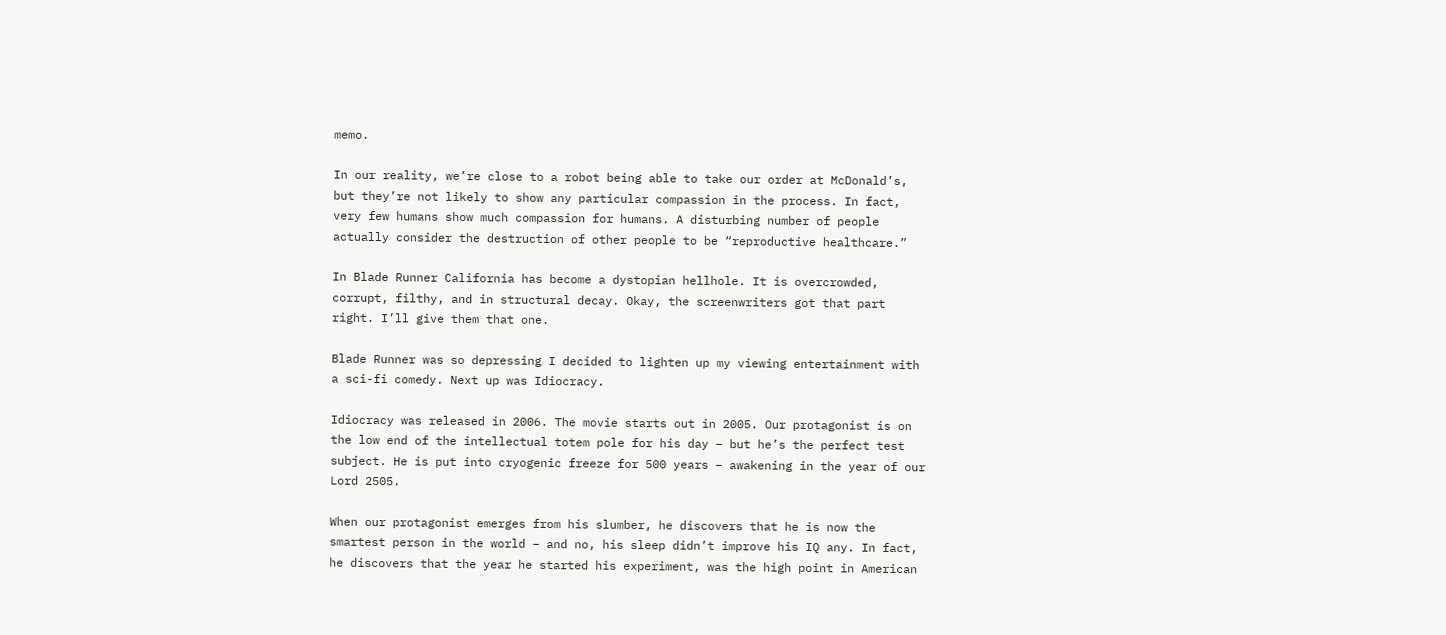memo.

In our reality, we’re close to a robot being able to take our order at McDonald’s, but they’re not likely to show any particular compassion in the process. In fact, very few humans show much compassion for humans. A disturbing number of people actually consider the destruction of other people to be “reproductive healthcare.”

In Blade Runner California has become a dystopian hellhole. It is overcrowded, corrupt, filthy, and in structural decay. Okay, the screenwriters got that part right. I’ll give them that one.

Blade Runner was so depressing I decided to lighten up my viewing entertainment with a sci-fi comedy. Next up was Idiocracy.

Idiocracy was released in 2006. The movie starts out in 2005. Our protagonist is on the low end of the intellectual totem pole for his day – but he’s the perfect test subject. He is put into cryogenic freeze for 500 years – awakening in the year of our Lord 2505.

When our protagonist emerges from his slumber, he discovers that he is now the smartest person in the world – and no, his sleep didn’t improve his IQ any. In fact, he discovers that the year he started his experiment, was the high point in American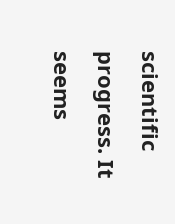scientific progress. It seems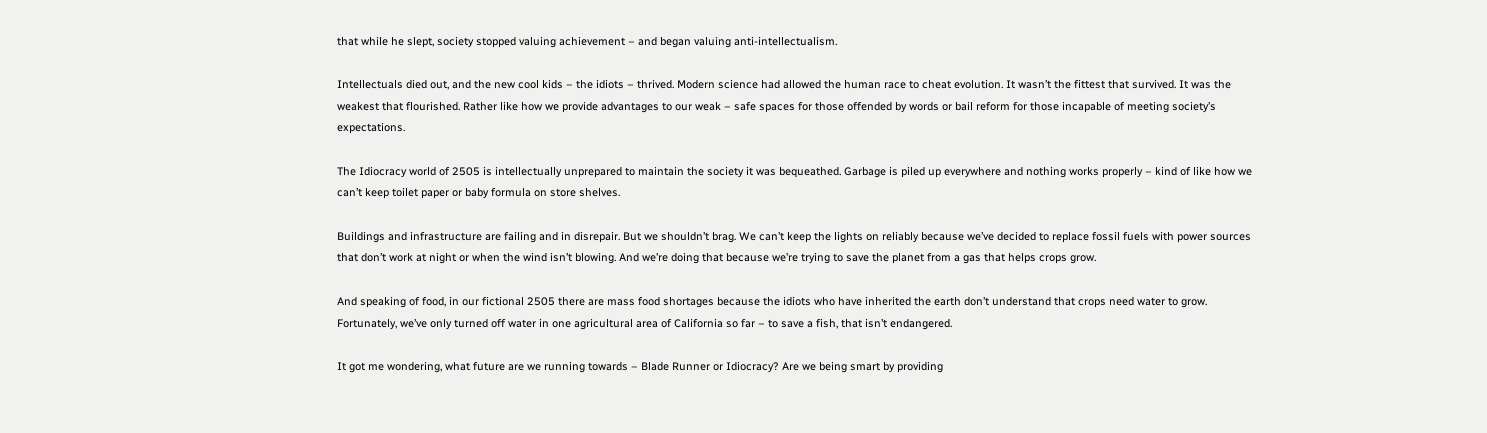that while he slept, society stopped valuing achievement – and began valuing anti-intellectualism.

Intellectuals died out, and the new cool kids – the idiots – thrived. Modern science had allowed the human race to cheat evolution. It wasn’t the fittest that survived. It was the weakest that flourished. Rather like how we provide advantages to our weak – safe spaces for those offended by words or bail reform for those incapable of meeting society’s expectations.

The Idiocracy world of 2505 is intellectually unprepared to maintain the society it was bequeathed. Garbage is piled up everywhere and nothing works properly – kind of like how we can’t keep toilet paper or baby formula on store shelves.

Buildings and infrastructure are failing and in disrepair. But we shouldn’t brag. We can’t keep the lights on reliably because we’ve decided to replace fossil fuels with power sources that don’t work at night or when the wind isn’t blowing. And we’re doing that because we’re trying to save the planet from a gas that helps crops grow.

And speaking of food, in our fictional 2505 there are mass food shortages because the idiots who have inherited the earth don’t understand that crops need water to grow. Fortunately, we’ve only turned off water in one agricultural area of California so far – to save a fish, that isn’t endangered.

It got me wondering, what future are we running towards – Blade Runner or Idiocracy? Are we being smart by providing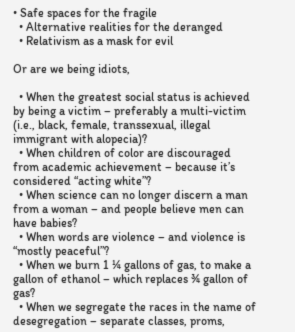• Safe spaces for the fragile
  • Alternative realities for the deranged
  • Relativism as a mask for evil

Or are we being idiots,

  • When the greatest social status is achieved by being a victim – preferably a multi-victim (i.e., black, female, transsexual, illegal immigrant with alopecia)?
  • When children of color are discouraged from academic achievement – because it’s considered “acting white”?
  • When science can no longer discern a man from a woman – and people believe men can have babies?
  • When words are violence – and violence is “mostly peaceful”?
  • When we burn 1 ¼ gallons of gas, to make a gallon of ethanol – which replaces ¾ gallon of gas?
  • When we segregate the races in the name of desegregation – separate classes, proms,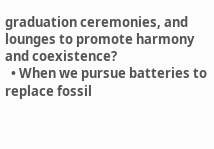graduation ceremonies, and lounges to promote harmony and coexistence?
  • When we pursue batteries to replace fossil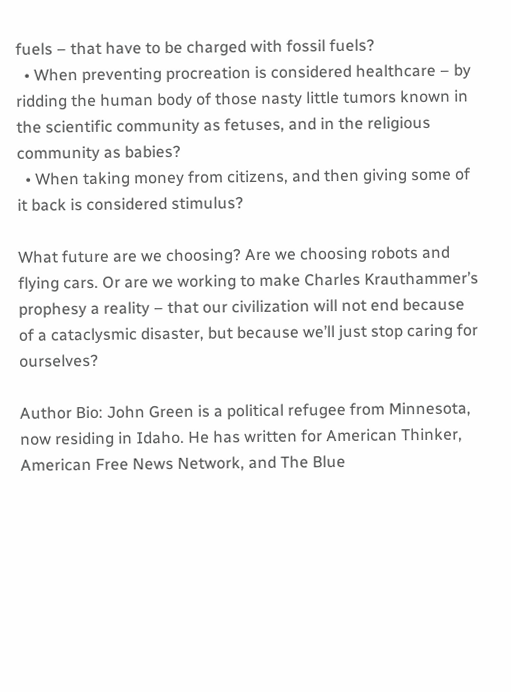fuels – that have to be charged with fossil fuels?
  • When preventing procreation is considered healthcare – by ridding the human body of those nasty little tumors known in the scientific community as fetuses, and in the religious community as babies?
  • When taking money from citizens, and then giving some of it back is considered stimulus?

What future are we choosing? Are we choosing robots and flying cars. Or are we working to make Charles Krauthammer’s prophesy a reality – that our civilization will not end because of a cataclysmic disaster, but because we’ll just stop caring for ourselves?

Author Bio: John Green is a political refugee from Minnesota, now residing in Idaho. He has written for American Thinker, American Free News Network, and The Blue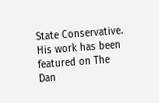State Conservative. His work has been featured on The Dan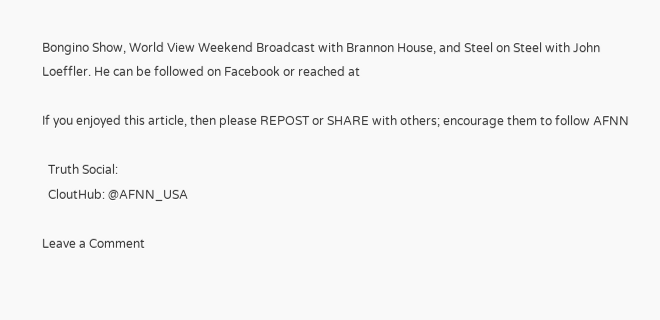Bongino Show, World View Weekend Broadcast with Brannon House, and Steel on Steel with John Loeffler. He can be followed on Facebook or reached at

If you enjoyed this article, then please REPOST or SHARE with others; encourage them to follow AFNN

  Truth Social:
  CloutHub: @AFNN_USA

Leave a Comment